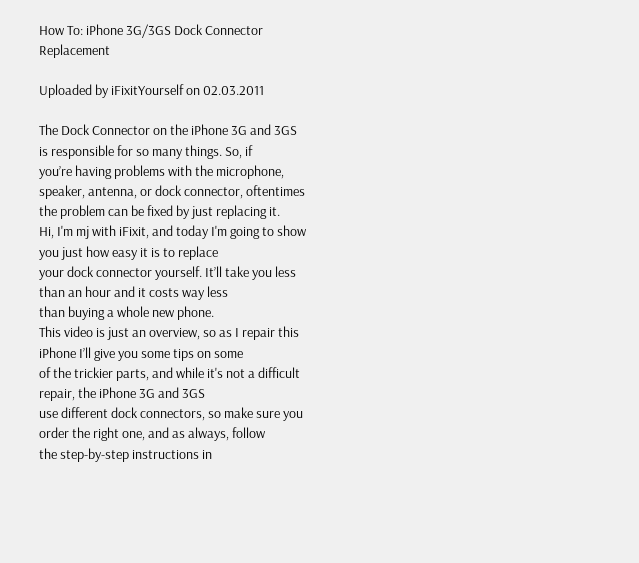How To: iPhone 3G/3GS Dock Connector Replacement

Uploaded by iFixitYourself on 02.03.2011

The Dock Connector on the iPhone 3G and 3GS is responsible for so many things. So, if
you’re having problems with the microphone, speaker, antenna, or dock connector, oftentimes
the problem can be fixed by just replacing it.
Hi, I'm mj with iFixit, and today I'm going to show you just how easy it is to replace
your dock connector yourself. It’ll take you less than an hour and it costs way less
than buying a whole new phone.
This video is just an overview, so as I repair this iPhone I’ll give you some tips on some
of the trickier parts, and while it's not a difficult repair, the iPhone 3G and 3GS
use different dock connectors, so make sure you order the right one, and as always, follow
the step-by-step instructions in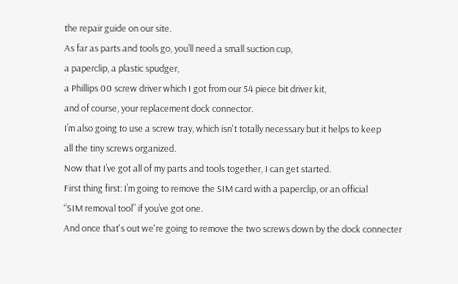the repair guide on our site.
As far as parts and tools go, you’ll need a small suction cup,
a paperclip, a plastic spudger,
a Phillips 00 screw driver which I got from our 54 piece bit driver kit,
and of course, your replacement dock connector.
I’m also going to use a screw tray, which isn't totally necessary but it helps to keep
all the tiny screws organized.
Now that I’ve got all of my parts and tools together, I can get started.
First thing first: I’m going to remove the SIM card with a paperclip, or an official
“SIM removal tool” if you’ve got one.
And once that's out we're going to remove the two screws down by the dock connecter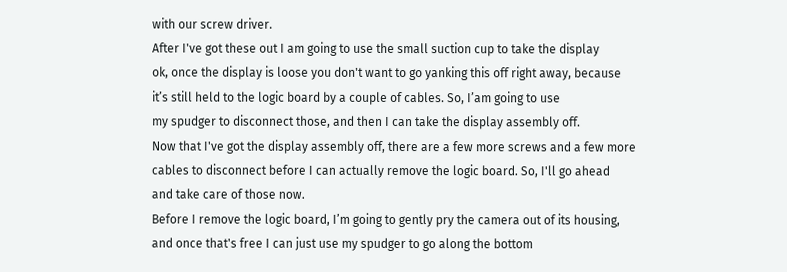with our screw driver.
After I've got these out I am going to use the small suction cup to take the display
ok, once the display is loose you don't want to go yanking this off right away, because
it’s still held to the logic board by a couple of cables. So, I’am going to use
my spudger to disconnect those, and then I can take the display assembly off.
Now that I've got the display assembly off, there are a few more screws and a few more
cables to disconnect before I can actually remove the logic board. So, I'll go ahead
and take care of those now.
Before I remove the logic board, I’m going to gently pry the camera out of its housing,
and once that's free I can just use my spudger to go along the bottom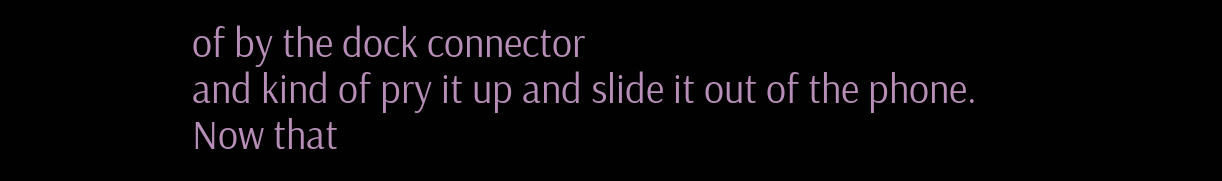of by the dock connector
and kind of pry it up and slide it out of the phone.
Now that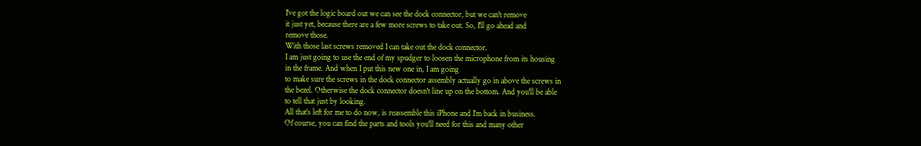I've got the logic board out we can see the dock connector, but we can't remove
it just yet, because there are a few more screws to take out. So, I'll go ahead and
remove those.
With those last screws removed I can take out the dock connector.
I am just going to use the end of my spudger to loosen the microphone from its housing
in the frame. And when I put this new one in, I am going
to make sure the screws in the dock connector assembly actually go in above the screws in
the bezel. Otherwise the dock connector doesn't line up on the bottom. And you'll be able
to tell that just by looking.
All that’s left for me to do now, is reassemble this iPhone and I’m back in business.
Of course, you can find the parts and tools you'll need for this and many other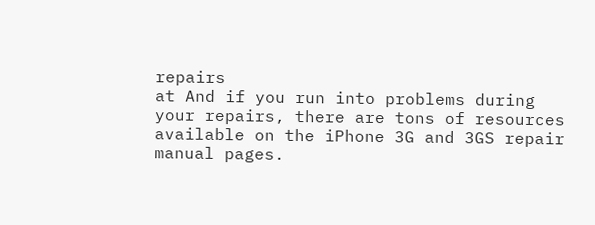repairs
at And if you run into problems during your repairs, there are tons of resources
available on the iPhone 3G and 3GS repair manual pages.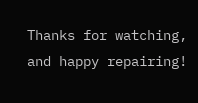Thanks for watching, and happy repairing!